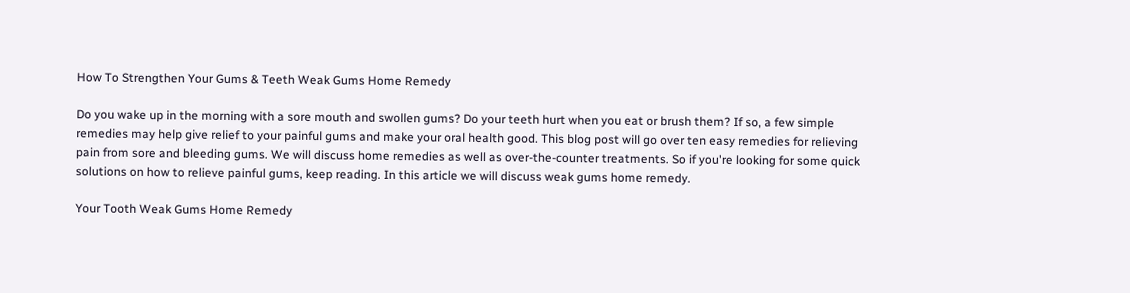How To Strengthen Your Gums & Teeth Weak Gums Home Remedy

Do you wake up in the morning with a sore mouth and swollen gums? Do your teeth hurt when you eat or brush them? If so, a few simple remedies may help give relief to your painful gums and make your oral health good. This blog post will go over ten easy remedies for relieving pain from sore and bleeding gums. We will discuss home remedies as well as over-the-counter treatments. So if you're looking for some quick solutions on how to relieve painful gums, keep reading. In this article we will discuss weak gums home remedy.

Your Tooth Weak Gums Home Remedy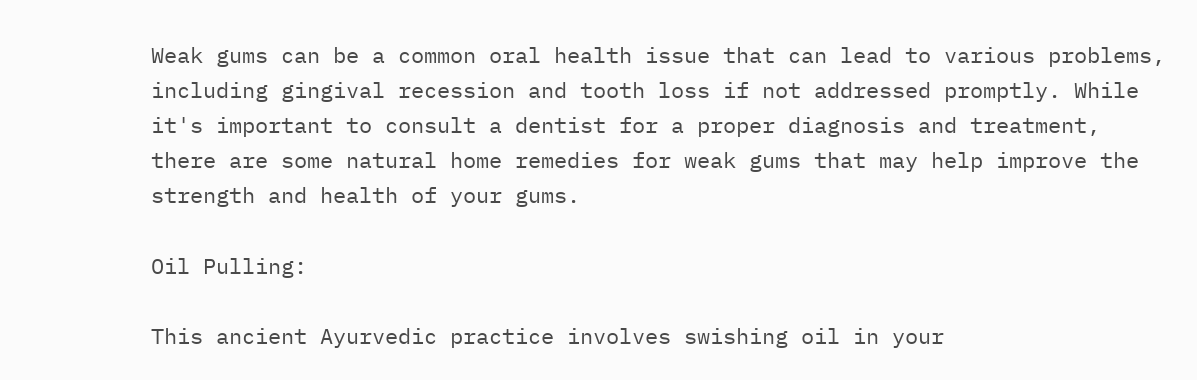Weak gums can be a common oral health issue that can lead to various problems, including gingival recession and tooth loss if not addressed promptly. While it's important to consult a dentist for a proper diagnosis and treatment, there are some natural home remedies for weak gums that may help improve the strength and health of your gums.

Oil Pulling:

This ancient Ayurvedic practice involves swishing oil in your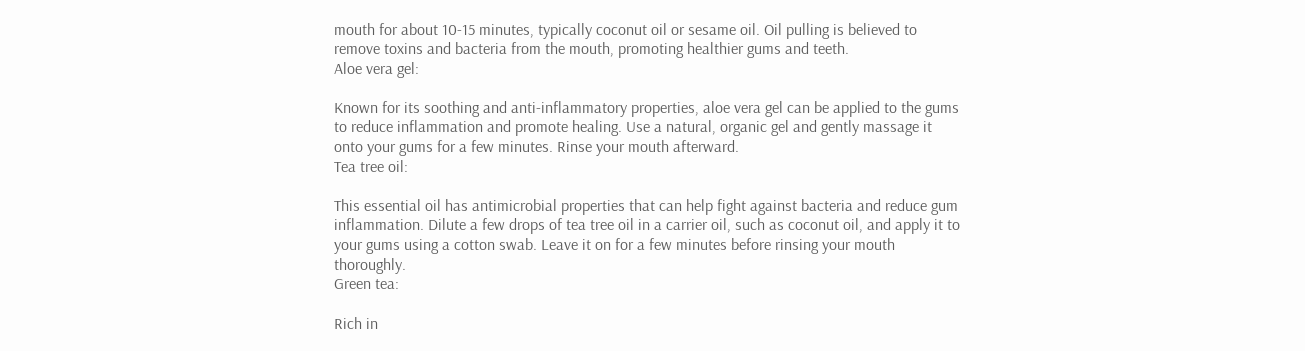mouth for about 10-15 minutes, typically coconut oil or sesame oil. Oil pulling is believed to remove toxins and bacteria from the mouth, promoting healthier gums and teeth.
Aloe vera gel:

Known for its soothing and anti-inflammatory properties, aloe vera gel can be applied to the gums to reduce inflammation and promote healing. Use a natural, organic gel and gently massage it onto your gums for a few minutes. Rinse your mouth afterward.
Tea tree oil:

This essential oil has antimicrobial properties that can help fight against bacteria and reduce gum inflammation. Dilute a few drops of tea tree oil in a carrier oil, such as coconut oil, and apply it to your gums using a cotton swab. Leave it on for a few minutes before rinsing your mouth thoroughly.
Green tea:

Rich in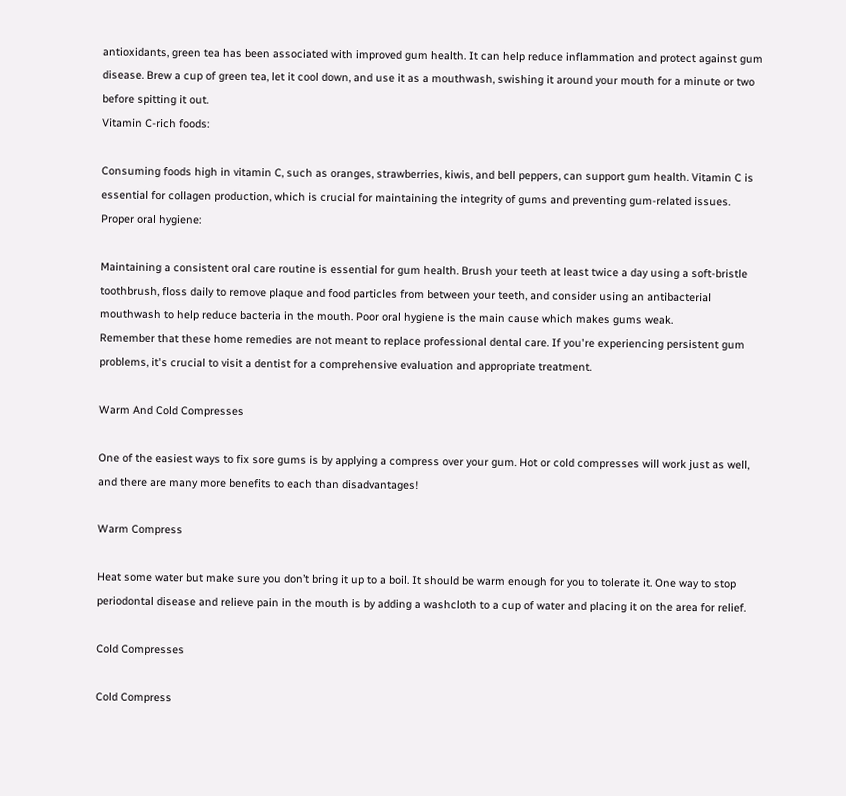antioxidants, green tea has been associated with improved gum health. It can help reduce inflammation and protect against gum disease. Brew a cup of green tea, let it cool down, and use it as a mouthwash, swishing it around your mouth for a minute or two before spitting it out.
Vitamin C-rich foods:

Consuming foods high in vitamin C, such as oranges, strawberries, kiwis, and bell peppers, can support gum health. Vitamin C is essential for collagen production, which is crucial for maintaining the integrity of gums and preventing gum-related issues.
Proper oral hygiene:

Maintaining a consistent oral care routine is essential for gum health. Brush your teeth at least twice a day using a soft-bristle toothbrush, floss daily to remove plaque and food particles from between your teeth, and consider using an antibacterial mouthwash to help reduce bacteria in the mouth. Poor oral hygiene is the main cause which makes gums weak.
Remember that these home remedies are not meant to replace professional dental care. If you're experiencing persistent gum problems, it's crucial to visit a dentist for a comprehensive evaluation and appropriate treatment.

Warm And Cold Compresses

One of the easiest ways to fix sore gums is by applying a compress over your gum. Hot or cold compresses will work just as well, and there are many more benefits to each than disadvantages!

Warm Compress

Heat some water but make sure you don’t bring it up to a boil. It should be warm enough for you to tolerate it. One way to stop periodontal disease and relieve pain in the mouth is by adding a washcloth to a cup of water and placing it on the area for relief.

Cold Compresses

Cold Compress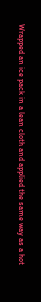Wrapped an ice pack in a lean cloth and applied the same way as a hot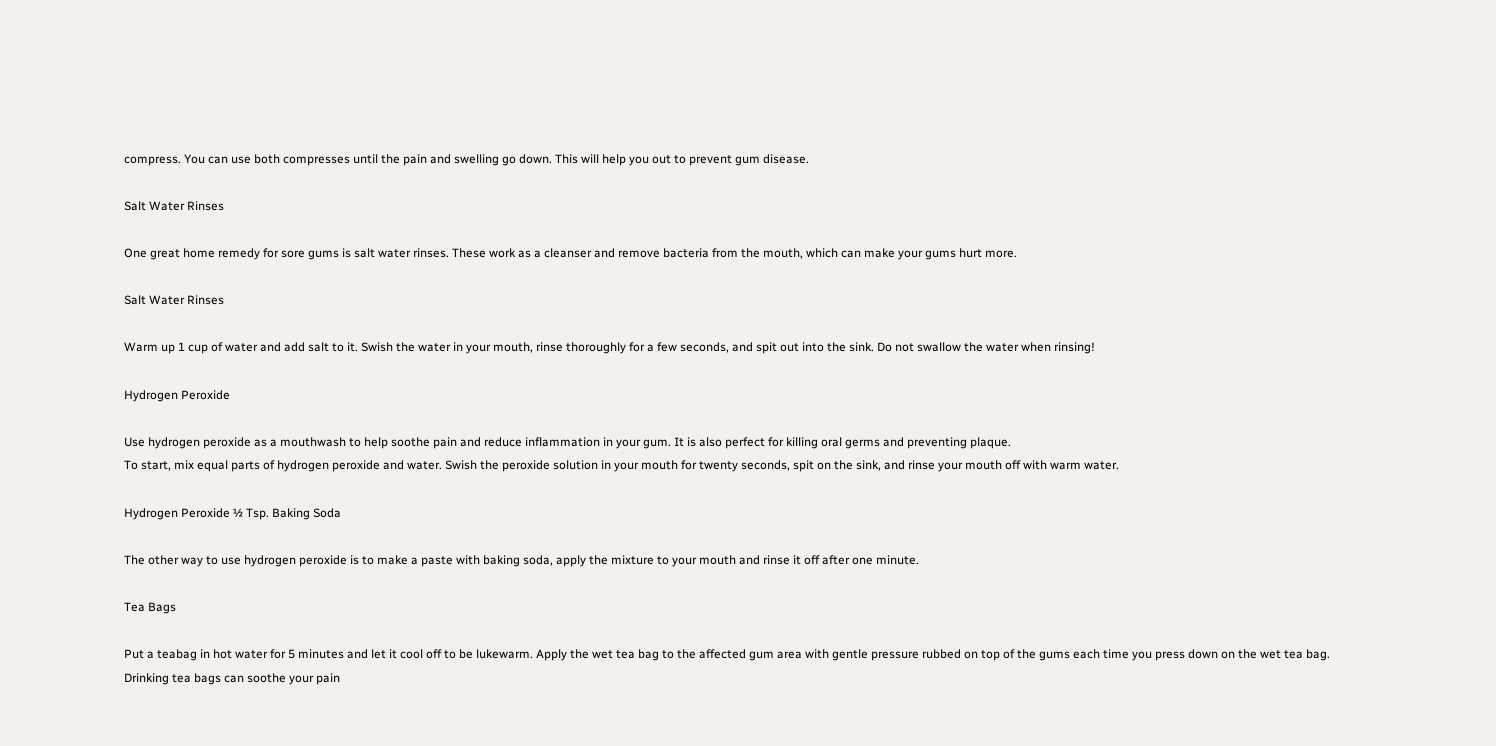compress. You can use both compresses until the pain and swelling go down. This will help you out to prevent gum disease.

Salt Water Rinses

One great home remedy for sore gums is salt water rinses. These work as a cleanser and remove bacteria from the mouth, which can make your gums hurt more.

Salt Water Rinses

Warm up 1 cup of water and add salt to it. Swish the water in your mouth, rinse thoroughly for a few seconds, and spit out into the sink. Do not swallow the water when rinsing!

Hydrogen Peroxide

Use hydrogen peroxide as a mouthwash to help soothe pain and reduce inflammation in your gum. It is also perfect for killing oral germs and preventing plaque.
To start, mix equal parts of hydrogen peroxide and water. Swish the peroxide solution in your mouth for twenty seconds, spit on the sink, and rinse your mouth off with warm water.

Hydrogen Peroxide ½ Tsp. Baking Soda

The other way to use hydrogen peroxide is to make a paste with baking soda, apply the mixture to your mouth and rinse it off after one minute.

Tea Bags

Put a teabag in hot water for 5 minutes and let it cool off to be lukewarm. Apply the wet tea bag to the affected gum area with gentle pressure rubbed on top of the gums each time you press down on the wet tea bag.
Drinking tea bags can soothe your pain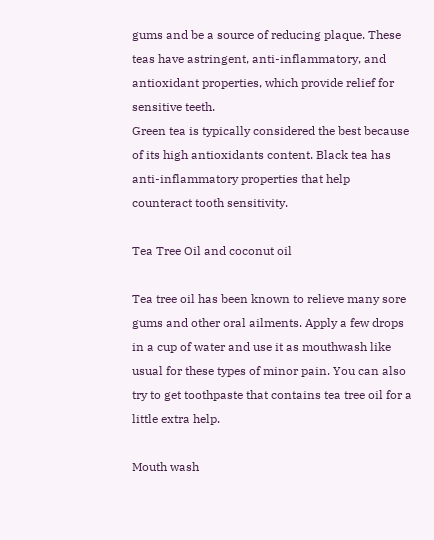gums and be a source of reducing plaque. These teas have astringent, anti-inflammatory, and antioxidant properties, which provide relief for sensitive teeth.
Green tea is typically considered the best because of its high antioxidants content. Black tea has anti-inflammatory properties that help counteract tooth sensitivity.

Tea Tree Oil and coconut oil

Tea tree oil has been known to relieve many sore gums and other oral ailments. Apply a few drops in a cup of water and use it as mouthwash like usual for these types of minor pain. You can also try to get toothpaste that contains tea tree oil for a little extra help.

Mouth wash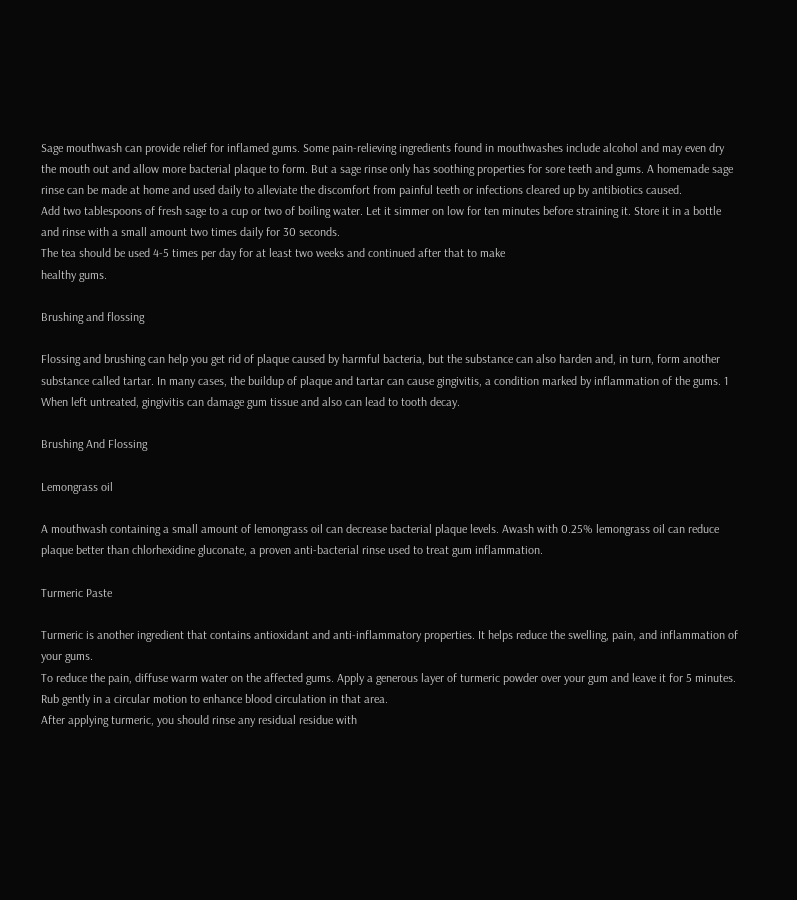Sage mouthwash can provide relief for inflamed gums. Some pain-relieving ingredients found in mouthwashes include alcohol and may even dry the mouth out and allow more bacterial plaque to form. But a sage rinse only has soothing properties for sore teeth and gums. A homemade sage rinse can be made at home and used daily to alleviate the discomfort from painful teeth or infections cleared up by antibiotics caused.
Add two tablespoons of fresh sage to a cup or two of boiling water. Let it simmer on low for ten minutes before straining it. Store it in a bottle and rinse with a small amount two times daily for 30 seconds.
The tea should be used 4-5 times per day for at least two weeks and continued after that to make
healthy gums.

Brushing and flossing

Flossing and brushing can help you get rid of plaque caused by harmful bacteria, but the substance can also harden and, in turn, form another substance called tartar. In many cases, the buildup of plaque and tartar can cause gingivitis, a condition marked by inflammation of the gums. 1 When left untreated, gingivitis can damage gum tissue and also can lead to tooth decay.

Brushing And Flossing

Lemongrass oil

A mouthwash containing a small amount of lemongrass oil can decrease bacterial plaque levels. Awash with 0.25% lemongrass oil can reduce plaque better than chlorhexidine gluconate, a proven anti-bacterial rinse used to treat gum inflammation.

Turmeric Paste

Turmeric is another ingredient that contains antioxidant and anti-inflammatory properties. It helps reduce the swelling, pain, and inflammation of your gums.
To reduce the pain, diffuse warm water on the affected gums. Apply a generous layer of turmeric powder over your gum and leave it for 5 minutes. Rub gently in a circular motion to enhance blood circulation in that area.
After applying turmeric, you should rinse any residual residue with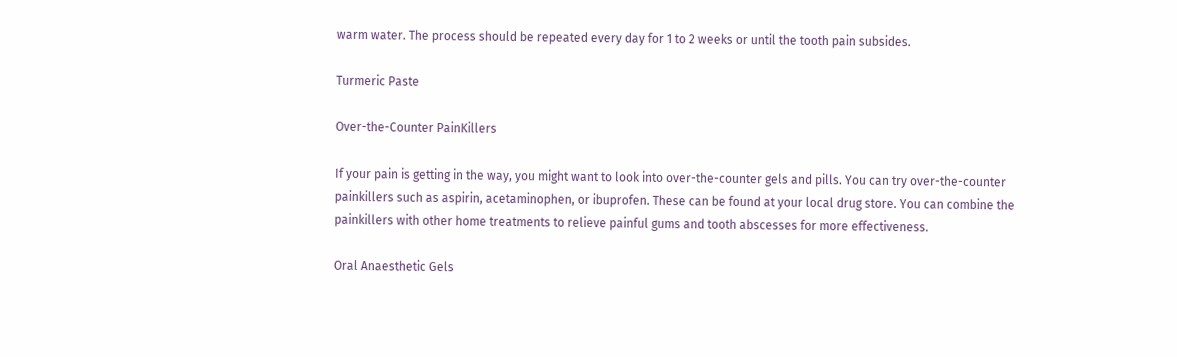warm water. The process should be repeated every day for 1 to 2 weeks or until the tooth pain subsides.

Turmeric Paste

Over-the-Counter PainKillers

If your pain is getting in the way, you might want to look into over-the-counter gels and pills. You can try over-the-counter painkillers such as aspirin, acetaminophen, or ibuprofen. These can be found at your local drug store. You can combine the painkillers with other home treatments to relieve painful gums and tooth abscesses for more effectiveness.

Oral Anaesthetic Gels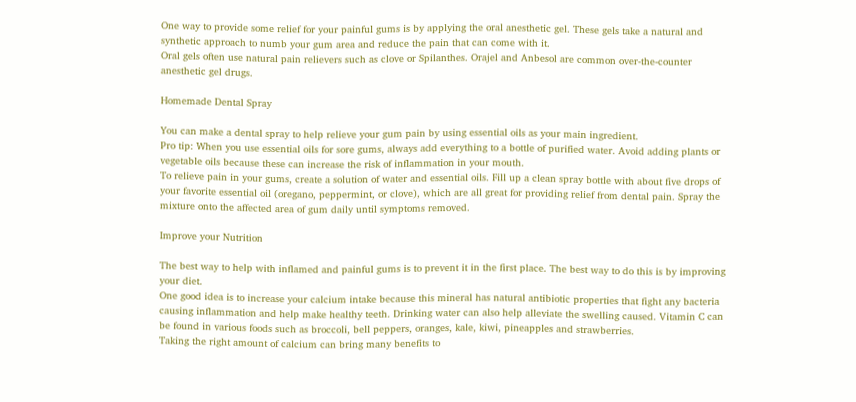One way to provide some relief for your painful gums is by applying the oral anesthetic gel. These gels take a natural and synthetic approach to numb your gum area and reduce the pain that can come with it.
Oral gels often use natural pain relievers such as clove or Spilanthes. Orajel and Anbesol are common over-the-counter anesthetic gel drugs.

Homemade Dental Spray

You can make a dental spray to help relieve your gum pain by using essential oils as your main ingredient.
Pro tip: When you use essential oils for sore gums, always add everything to a bottle of purified water. Avoid adding plants or vegetable oils because these can increase the risk of inflammation in your mouth.
To relieve pain in your gums, create a solution of water and essential oils. Fill up a clean spray bottle with about five drops of your favorite essential oil (oregano, peppermint, or clove), which are all great for providing relief from dental pain. Spray the mixture onto the affected area of gum daily until symptoms removed.

Improve your Nutrition

The best way to help with inflamed and painful gums is to prevent it in the first place. The best way to do this is by improving your diet.
One good idea is to increase your calcium intake because this mineral has natural antibiotic properties that fight any bacteria causing inflammation and help make healthy teeth. Drinking water can also help alleviate the swelling caused. Vitamin C can be found in various foods such as broccoli, bell peppers, oranges, kale, kiwi, pineapples and strawberries.
Taking the right amount of calcium can bring many benefits to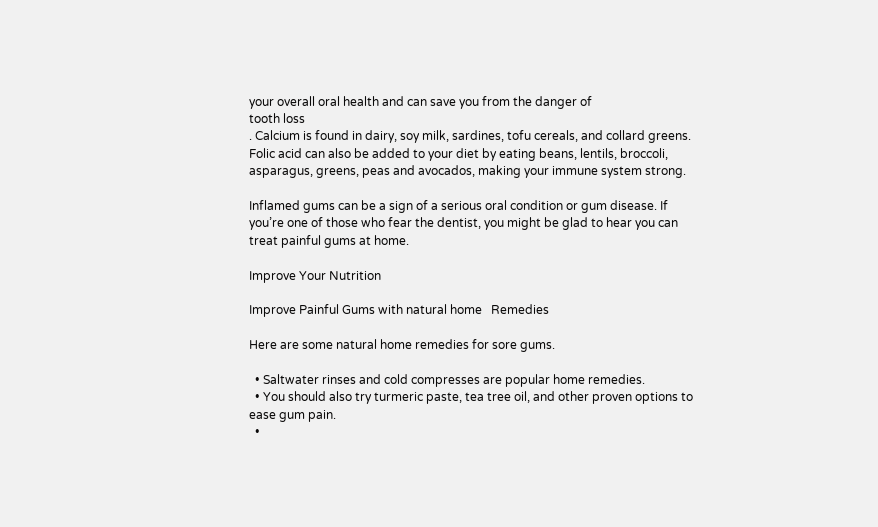your overall oral health and can save you from the danger of
tooth loss
. Calcium is found in dairy, soy milk, sardines, tofu cereals, and collard greens. Folic acid can also be added to your diet by eating beans, lentils, broccoli, asparagus, greens, peas and avocados, making your immune system strong.

Inflamed gums can be a sign of a serious oral condition or gum disease. If you’re one of those who fear the dentist, you might be glad to hear you can treat painful gums at home.

Improve Your Nutrition

Improve Painful Gums with natural home   Remedies

Here are some natural home remedies for sore gums.

  • Saltwater rinses and cold compresses are popular home remedies.
  • You should also try turmeric paste, tea tree oil, and other proven options to ease gum pain.
  •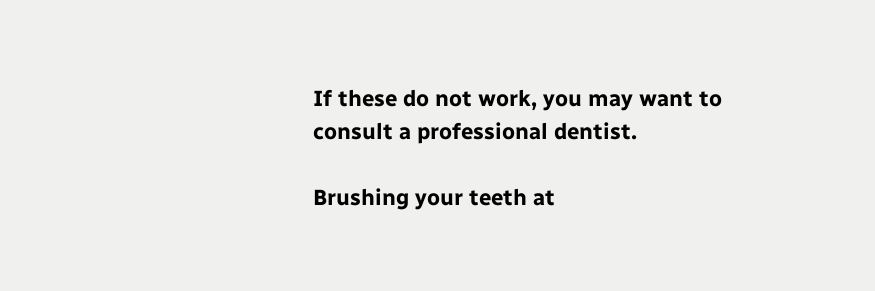If these do not work, you may want to consult a professional dentist.

Brushing your teeth at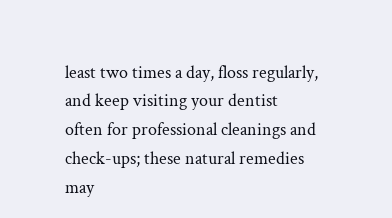least two times a day, floss regularly, and keep visiting your dentist often for professional cleanings and check-ups; these natural remedies may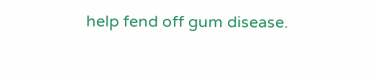help fend off gum disease.